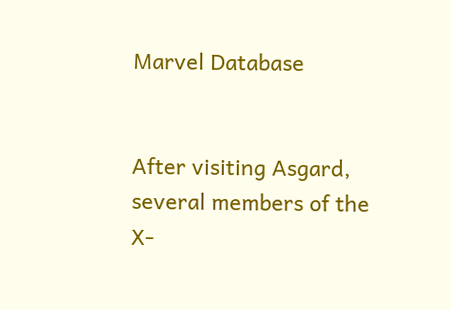Marvel Database


After visiting Asgard, several members of the X-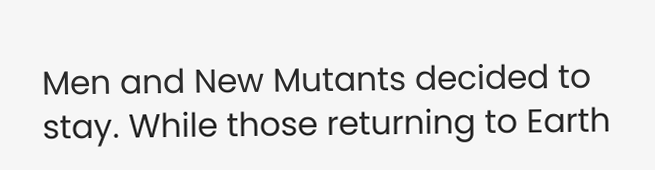Men and New Mutants decided to stay. While those returning to Earth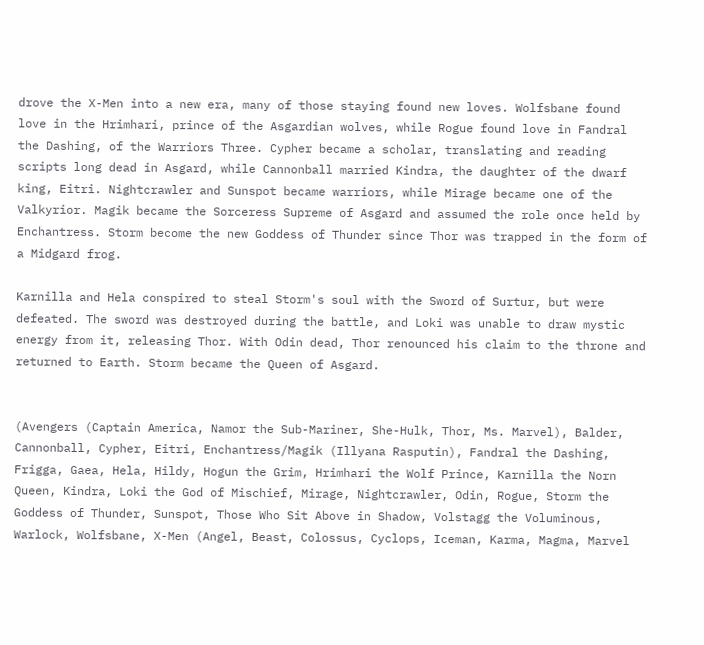drove the X-Men into a new era, many of those staying found new loves. Wolfsbane found love in the Hrimhari, prince of the Asgardian wolves, while Rogue found love in Fandral the Dashing, of the Warriors Three. Cypher became a scholar, translating and reading scripts long dead in Asgard, while Cannonball married Kindra, the daughter of the dwarf king, Eitri. Nightcrawler and Sunspot became warriors, while Mirage became one of the Valkyrior. Magik became the Sorceress Supreme of Asgard and assumed the role once held by Enchantress. Storm become the new Goddess of Thunder since Thor was trapped in the form of a Midgard frog.

Karnilla and Hela conspired to steal Storm's soul with the Sword of Surtur, but were defeated. The sword was destroyed during the battle, and Loki was unable to draw mystic energy from it, releasing Thor. With Odin dead, Thor renounced his claim to the throne and returned to Earth. Storm became the Queen of Asgard.


(Avengers (Captain America, Namor the Sub-Mariner, She-Hulk, Thor, Ms. Marvel), Balder, Cannonball, Cypher, Eitri, Enchantress/Magik (Illyana Rasputin), Fandral the Dashing, Frigga, Gaea, Hela, Hildy, Hogun the Grim, Hrimhari the Wolf Prince, Karnilla the Norn Queen, Kindra, Loki the God of Mischief, Mirage, Nightcrawler, Odin, Rogue, Storm the Goddess of Thunder, Sunspot, Those Who Sit Above in Shadow, Volstagg the Voluminous, Warlock, Wolfsbane, X-Men (Angel, Beast, Colossus, Cyclops, Iceman, Karma, Magma, Marvel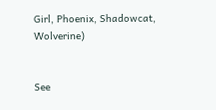Girl, Phoenix, Shadowcat, Wolverine)


See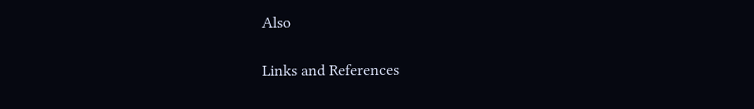Also

Links and References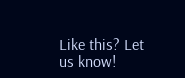Like this? Let us know!